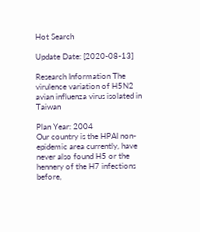Hot Search

Update Date: [2020-08-13]

Research Information The virulence variation of H5N2 avian influenza virus isolated in Taiwan

Plan Year: 2004
Our country is the HPAI non- epidemic area currently, have never also found H5 or the hennery of the H7 infections before,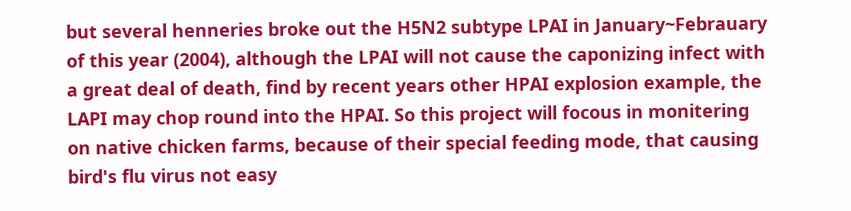but several henneries broke out the H5N2 subtype LPAI in January~Febrauary of this year (2004), although the LPAI will not cause the caponizing infect with a great deal of death, find by recent years other HPAI explosion example, the LAPI may chop round into the HPAI. So this project will focous in monitering on native chicken farms, because of their special feeding mode, that causing bird's flu virus not easy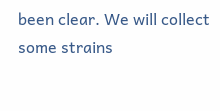been clear. We will collect some strains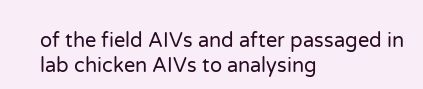of the field AIVs and after passaged in lab chicken AIVs to analysing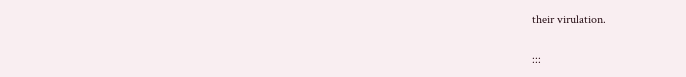their virulation.

:::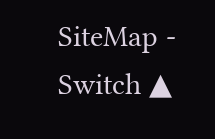SiteMap - Switch ▲